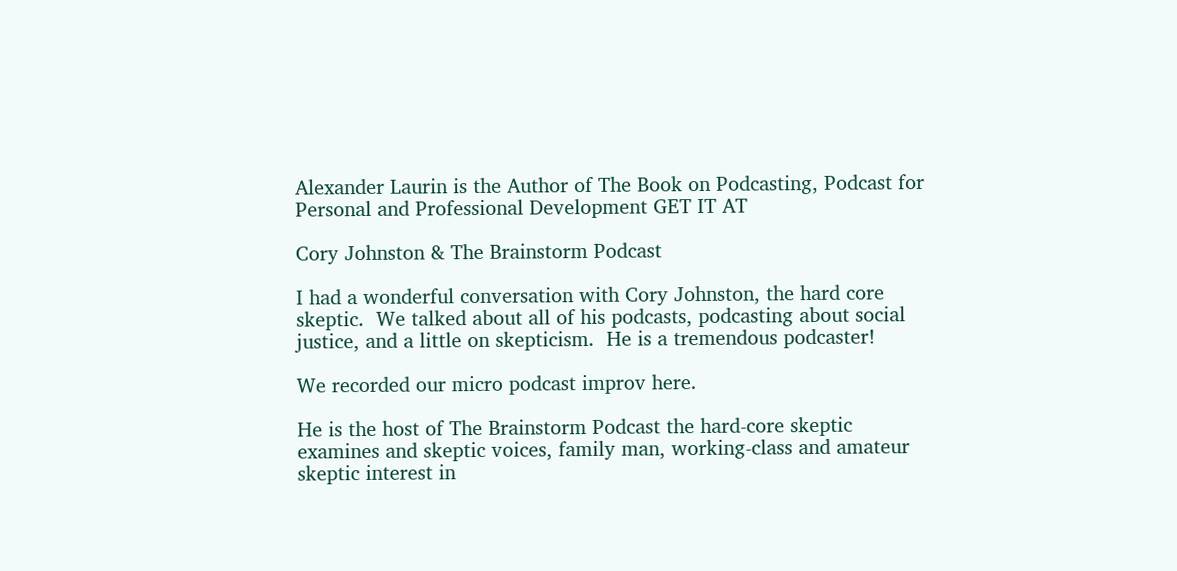Alexander Laurin is the Author of The Book on Podcasting, Podcast for Personal and Professional Development GET IT AT

Cory Johnston & The Brainstorm Podcast

I had a wonderful conversation with Cory Johnston, the hard core skeptic.  We talked about all of his podcasts, podcasting about social justice, and a little on skepticism.  He is a tremendous podcaster!

We recorded our micro podcast improv here.

He is the host of The Brainstorm Podcast the hard-core skeptic examines and skeptic voices, family man, working-class and amateur skeptic interest in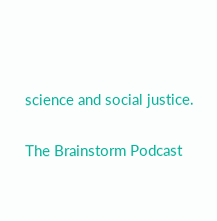science and social justice.

The Brainstorm Podcast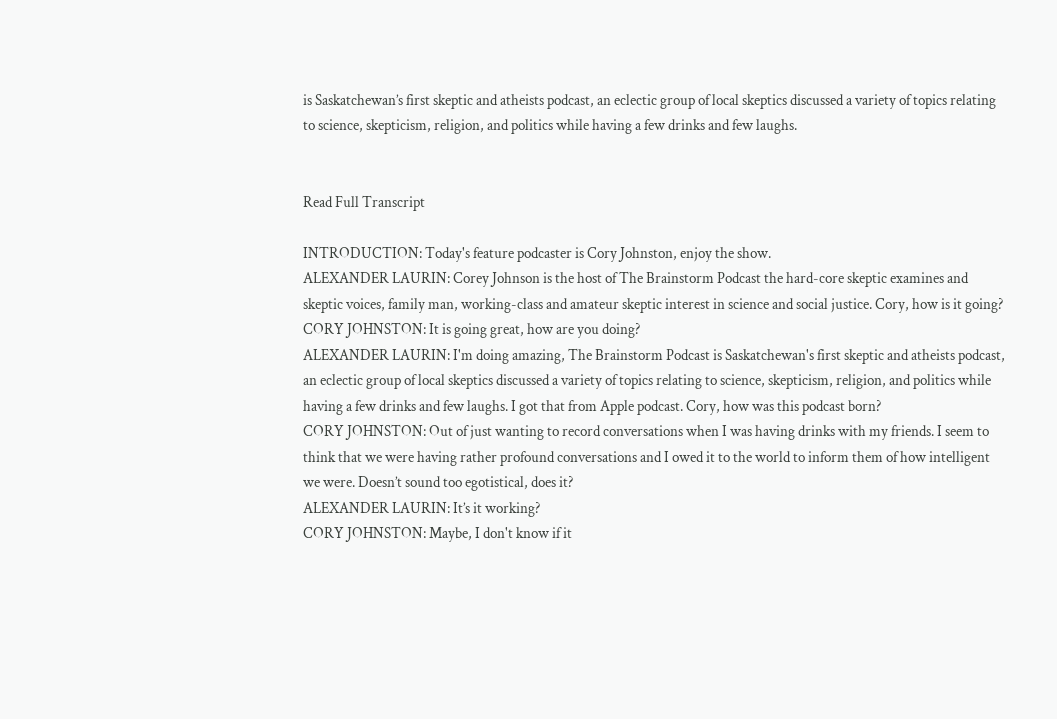is Saskatchewan’s first skeptic and atheists podcast, an eclectic group of local skeptics discussed a variety of topics relating to science, skepticism, religion, and politics while having a few drinks and few laughs.


Read Full Transcript

INTRODUCTION: Today's feature podcaster is Cory Johnston, enjoy the show.
ALEXANDER LAURIN: Corey Johnson is the host of The Brainstorm Podcast the hard-core skeptic examines and skeptic voices, family man, working-class and amateur skeptic interest in science and social justice. Cory, how is it going?
CORY JOHNSTON: It is going great, how are you doing?
ALEXANDER LAURIN: I'm doing amazing, The Brainstorm Podcast is Saskatchewan's first skeptic and atheists podcast, an eclectic group of local skeptics discussed a variety of topics relating to science, skepticism, religion, and politics while having a few drinks and few laughs. I got that from Apple podcast. Cory, how was this podcast born?
CORY JOHNSTON: Out of just wanting to record conversations when I was having drinks with my friends. I seem to think that we were having rather profound conversations and I owed it to the world to inform them of how intelligent we were. Doesn’t sound too egotistical, does it?
ALEXANDER LAURIN: It’s it working?
CORY JOHNSTON: Maybe, I don't know if it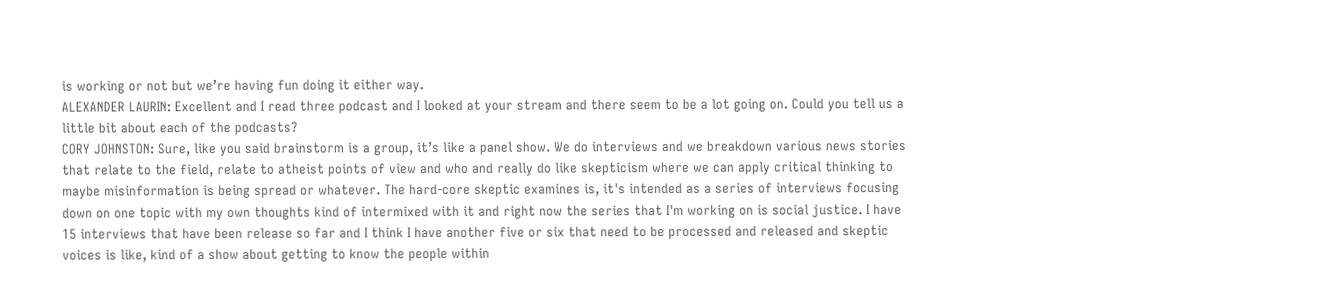is working or not but we’re having fun doing it either way.
ALEXANDER LAURIN: Excellent and I read three podcast and I looked at your stream and there seem to be a lot going on. Could you tell us a little bit about each of the podcasts?
CORY JOHNSTON: Sure, like you said brainstorm is a group, it’s like a panel show. We do interviews and we breakdown various news stories that relate to the field, relate to atheist points of view and who and really do like skepticism where we can apply critical thinking to maybe misinformation is being spread or whatever. The hard-core skeptic examines is, it's intended as a series of interviews focusing down on one topic with my own thoughts kind of intermixed with it and right now the series that I'm working on is social justice. I have 15 interviews that have been release so far and I think I have another five or six that need to be processed and released and skeptic voices is like, kind of a show about getting to know the people within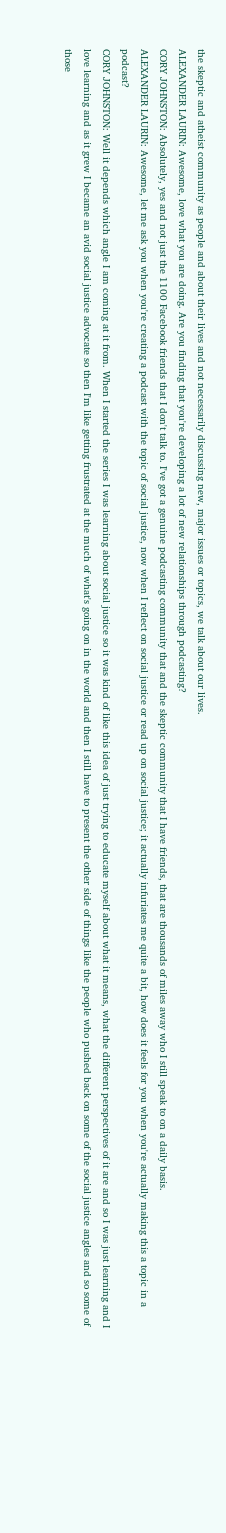the skeptic and atheist community as people and about their lives and not necessarily discussing new, major issues or topics, we talk about our lives.
ALEXANDER LAURIN: Awesome, love what you are doing. Are you finding that you're developing a lot of new relationships through podcasting?
CORY JOHNSTON: Absolutely, yes and not just the 1100 Facebook friends that I don't talk to. I've got a genuine podcasting community that and the skeptic community that I have friends, that are thousands of miles away who I still speak to on a daily basis.
ALEXANDER LAURIN: Awesome, let me ask you when you're creating a podcast with the topic of social justice, now when I reflect on social justice or read up on social justice; it actually infuriates me quite a bit, how does it feels for you when you're actually making this a topic in a podcast?
CORY JOHNSTON: Well it depends which angle I am coming at it from. When I started the series I was learning about social justice so it was kind of like this idea of just trying to educate myself about what it means, what the different perspectives of it are and so I was just learning and I love learning and as it grew I became an avid social justice advocate so then I'm like getting frustrated at the much of what's going on in the world and then I still have to present the other side of things like the people who pushed back on some of the social justice angles and so some of those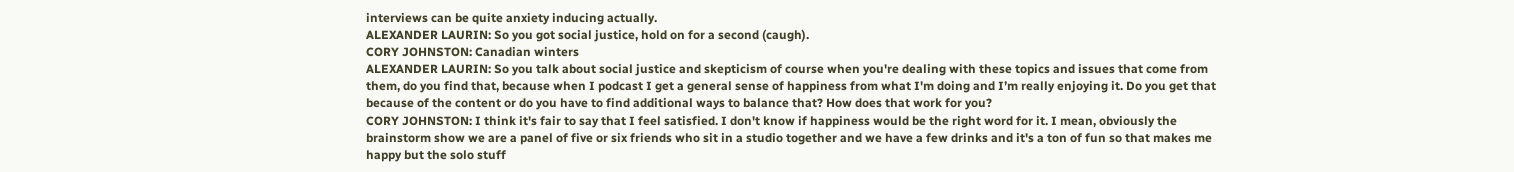interviews can be quite anxiety inducing actually.
ALEXANDER LAURIN: So you got social justice, hold on for a second (caugh).
CORY JOHNSTON: Canadian winters
ALEXANDER LAURIN: So you talk about social justice and skepticism of course when you're dealing with these topics and issues that come from them, do you find that, because when I podcast I get a general sense of happiness from what I'm doing and I’m really enjoying it. Do you get that because of the content or do you have to find additional ways to balance that? How does that work for you?
CORY JOHNSTON: I think it's fair to say that I feel satisfied. I don't know if happiness would be the right word for it. I mean, obviously the brainstorm show we are a panel of five or six friends who sit in a studio together and we have a few drinks and it's a ton of fun so that makes me happy but the solo stuff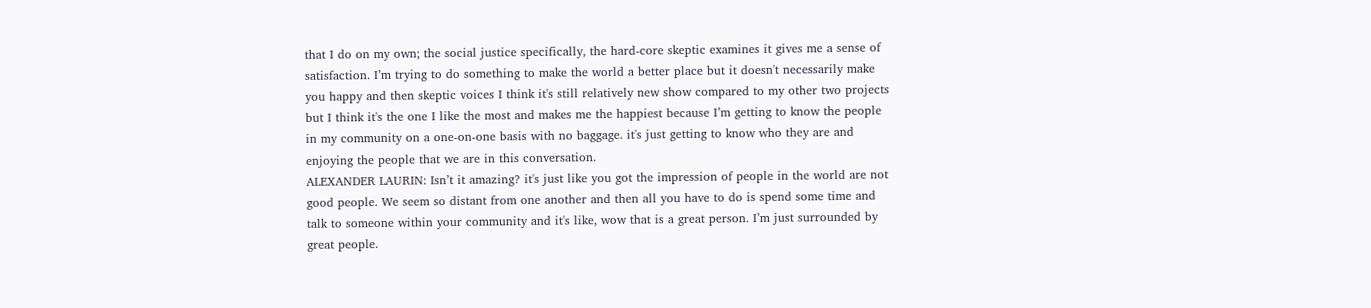that I do on my own; the social justice specifically, the hard-core skeptic examines it gives me a sense of satisfaction. I’m trying to do something to make the world a better place but it doesn't necessarily make you happy and then skeptic voices I think it's still relatively new show compared to my other two projects but I think it's the one I like the most and makes me the happiest because I’m getting to know the people in my community on a one-on-one basis with no baggage. it's just getting to know who they are and enjoying the people that we are in this conversation.
ALEXANDER LAURIN: Isn’t it amazing? it's just like you got the impression of people in the world are not good people. We seem so distant from one another and then all you have to do is spend some time and talk to someone within your community and it's like, wow that is a great person. I’m just surrounded by great people.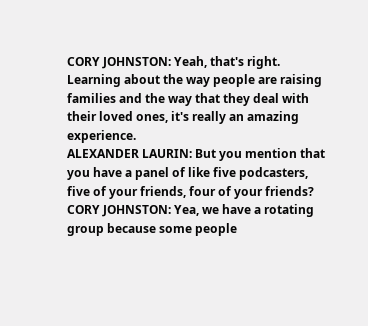CORY JOHNSTON: Yeah, that's right. Learning about the way people are raising families and the way that they deal with their loved ones, it's really an amazing experience.
ALEXANDER LAURIN: But you mention that you have a panel of like five podcasters, five of your friends, four of your friends?
CORY JOHNSTON: Yea, we have a rotating group because some people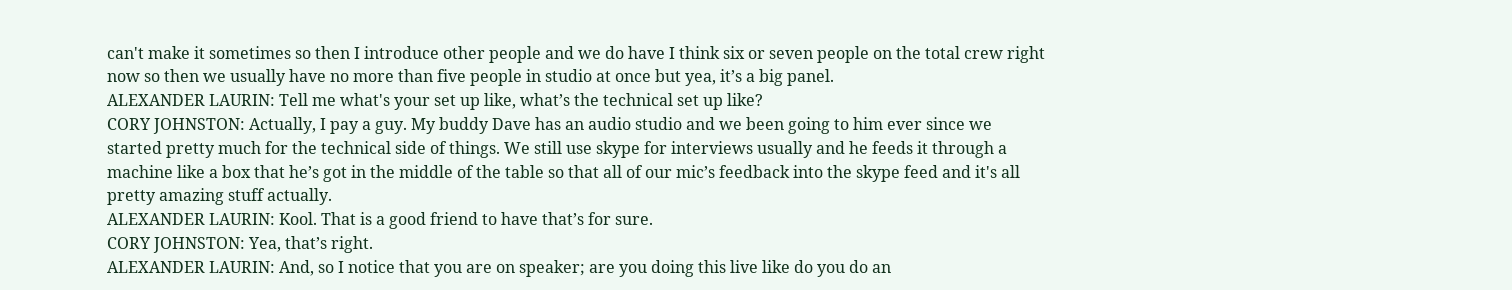can't make it sometimes so then I introduce other people and we do have I think six or seven people on the total crew right now so then we usually have no more than five people in studio at once but yea, it’s a big panel.
ALEXANDER LAURIN: Tell me what's your set up like, what’s the technical set up like?
CORY JOHNSTON: Actually, I pay a guy. My buddy Dave has an audio studio and we been going to him ever since we started pretty much for the technical side of things. We still use skype for interviews usually and he feeds it through a machine like a box that he’s got in the middle of the table so that all of our mic’s feedback into the skype feed and it's all pretty amazing stuff actually.
ALEXANDER LAURIN: Kool. That is a good friend to have that’s for sure.
CORY JOHNSTON: Yea, that’s right.
ALEXANDER LAURIN: And, so I notice that you are on speaker; are you doing this live like do you do an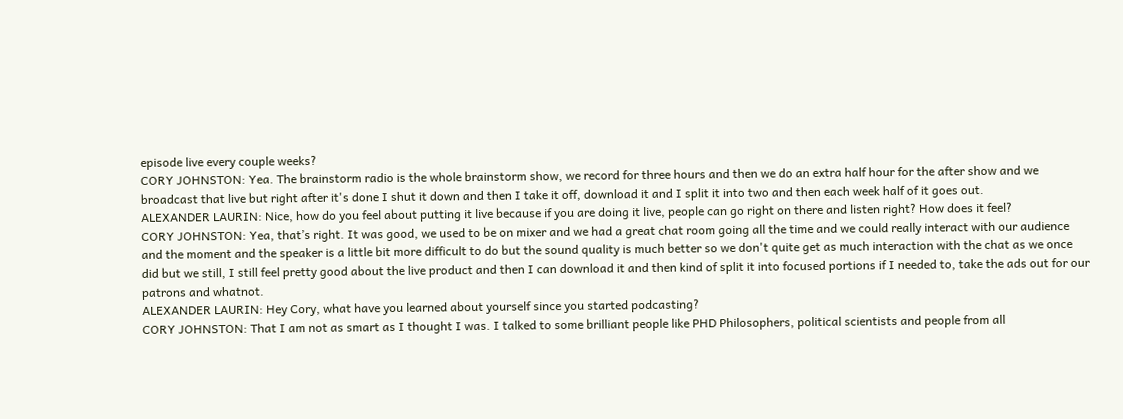episode live every couple weeks?
CORY JOHNSTON: Yea. The brainstorm radio is the whole brainstorm show, we record for three hours and then we do an extra half hour for the after show and we broadcast that live but right after it's done I shut it down and then I take it off, download it and I split it into two and then each week half of it goes out.
ALEXANDER LAURIN: Nice, how do you feel about putting it live because if you are doing it live, people can go right on there and listen right? How does it feel?
CORY JOHNSTON: Yea, that’s right. It was good, we used to be on mixer and we had a great chat room going all the time and we could really interact with our audience and the moment and the speaker is a little bit more difficult to do but the sound quality is much better so we don't quite get as much interaction with the chat as we once did but we still, I still feel pretty good about the live product and then I can download it and then kind of split it into focused portions if I needed to, take the ads out for our patrons and whatnot.
ALEXANDER LAURIN: Hey Cory, what have you learned about yourself since you started podcasting?
CORY JOHNSTON: That I am not as smart as I thought I was. I talked to some brilliant people like PHD Philosophers, political scientists and people from all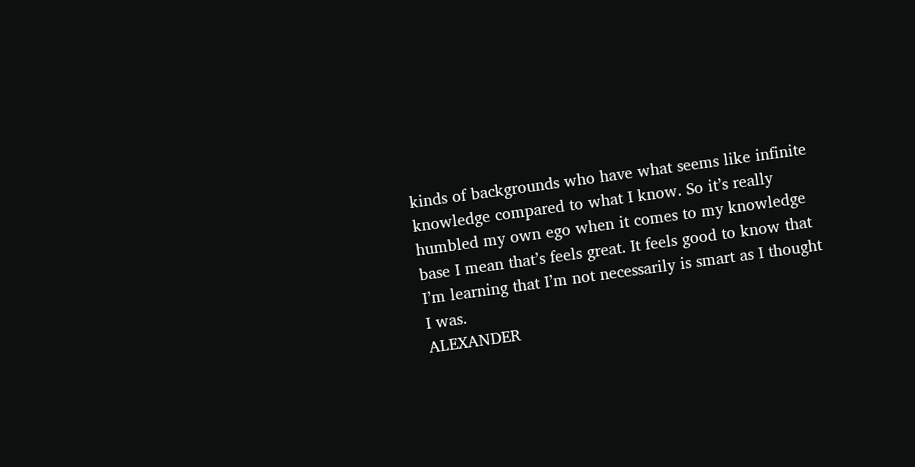kinds of backgrounds who have what seems like infinite knowledge compared to what I know. So it’s really humbled my own ego when it comes to my knowledge base I mean that’s feels great. It feels good to know that I’m learning that I’m not necessarily is smart as I thought I was.
ALEXANDER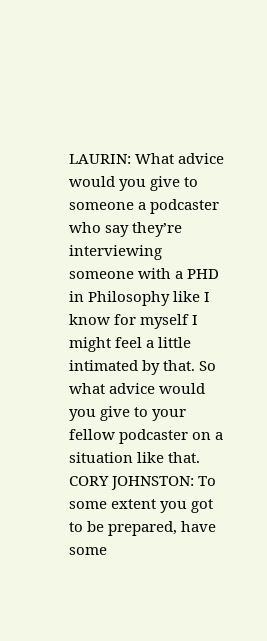LAURIN: What advice would you give to someone a podcaster who say they’re interviewing someone with a PHD in Philosophy like I know for myself I might feel a little intimated by that. So what advice would you give to your fellow podcaster on a situation like that.
CORY JOHNSTON: To some extent you got to be prepared, have some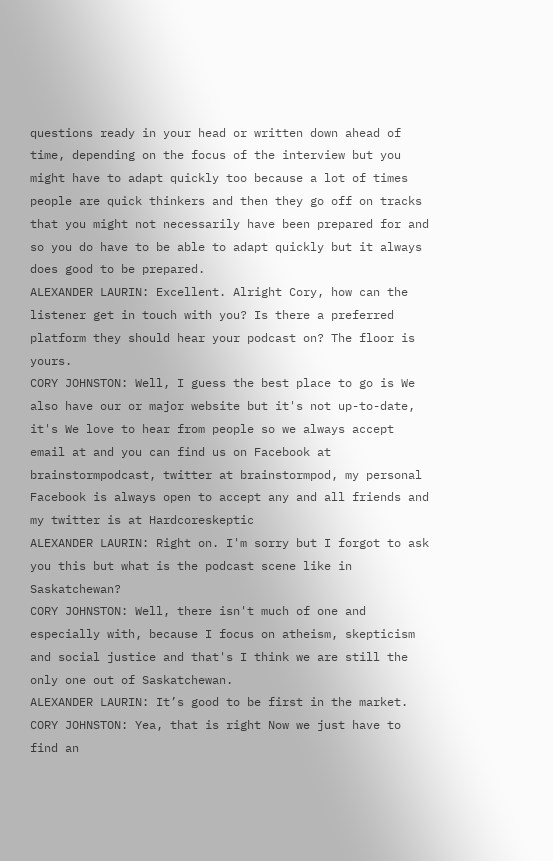questions ready in your head or written down ahead of time, depending on the focus of the interview but you might have to adapt quickly too because a lot of times people are quick thinkers and then they go off on tracks that you might not necessarily have been prepared for and so you do have to be able to adapt quickly but it always does good to be prepared.
ALEXANDER LAURIN: Excellent. Alright Cory, how can the listener get in touch with you? Is there a preferred platform they should hear your podcast on? The floor is yours.
CORY JOHNSTON: Well, I guess the best place to go is We also have our or major website but it's not up-to-date, it's We love to hear from people so we always accept email at and you can find us on Facebook at brainstormpodcast, twitter at brainstormpod, my personal Facebook is always open to accept any and all friends and my twitter is at Hardcoreskeptic
ALEXANDER LAURIN: Right on. I'm sorry but I forgot to ask you this but what is the podcast scene like in Saskatchewan?
CORY JOHNSTON: Well, there isn't much of one and especially with, because I focus on atheism, skepticism and social justice and that's I think we are still the only one out of Saskatchewan.
ALEXANDER LAURIN: It’s good to be first in the market.
CORY JOHNSTON: Yea, that is right Now we just have to find an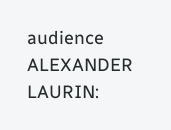audience
ALEXANDER LAURIN: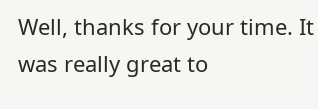Well, thanks for your time. It was really great to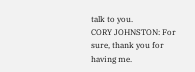talk to you.
CORY JOHNSTON: For sure, thank you for having me.